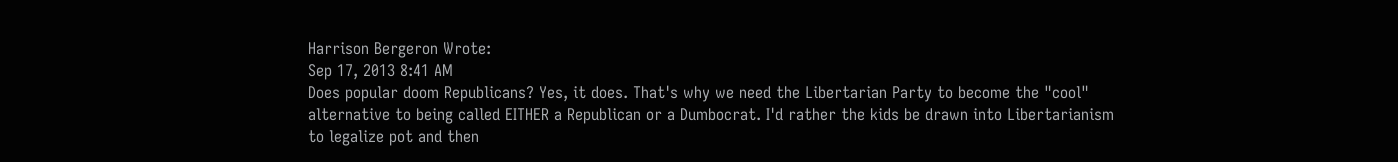Harrison Bergeron Wrote:
Sep 17, 2013 8:41 AM
Does popular doom Republicans? Yes, it does. That's why we need the Libertarian Party to become the "cool" alternative to being called EITHER a Republican or a Dumbocrat. I'd rather the kids be drawn into Libertarianism to legalize pot and then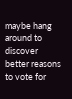maybe hang around to discover better reasons to vote for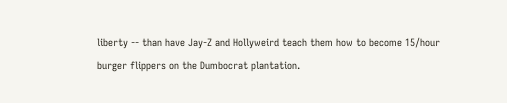liberty -- than have Jay-Z and Hollyweird teach them how to become 15/hour burger flippers on the Dumbocrat plantation.